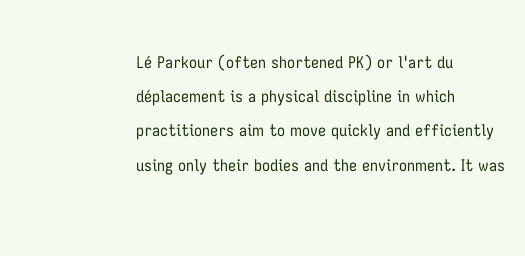Lé Parkour (often shortened PK) or l'art du déplacement is a physical discipline in which practitioners aim to move quickly and efficiently using only their bodies and the environment. It was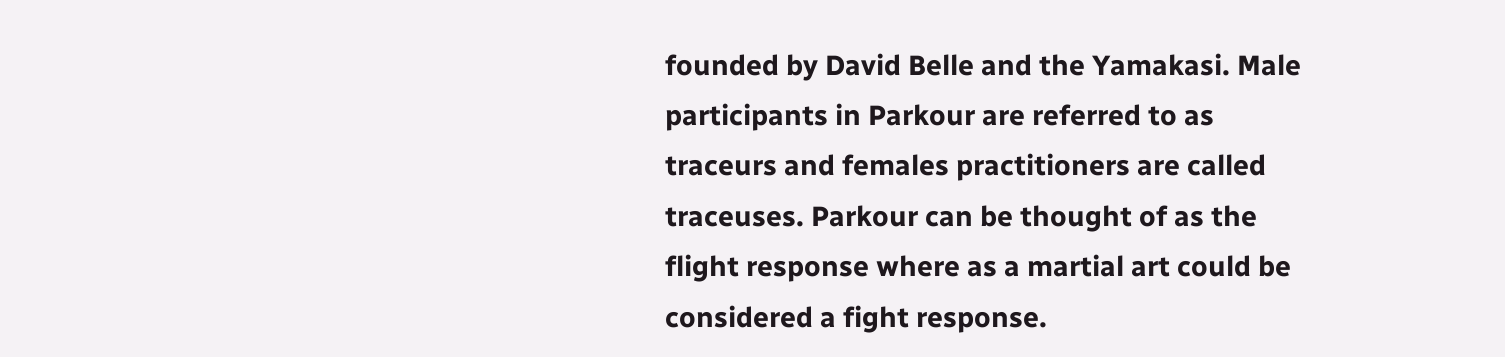founded by David Belle and the Yamakasi. Male participants in Parkour are referred to as traceurs and females practitioners are called traceuses. Parkour can be thought of as the flight response where as a martial art could be considered a fight response.